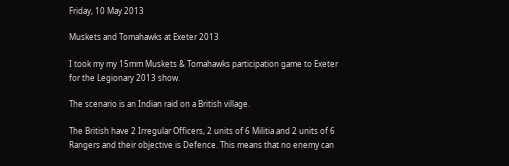Friday, 10 May 2013

Muskets and Tomahawks at Exeter 2013

I took my my 15mm Muskets & Tomahawks participation game to Exeter for the Legionary 2013 show.

The scenario is an Indian raid on a British village.

The British have 2 Irregular Officers, 2 units of 6 Militia and 2 units of 6 Rangers and their objective is Defence. This means that no enemy can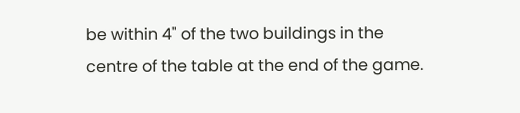be within 4" of the two buildings in the centre of the table at the end of the game.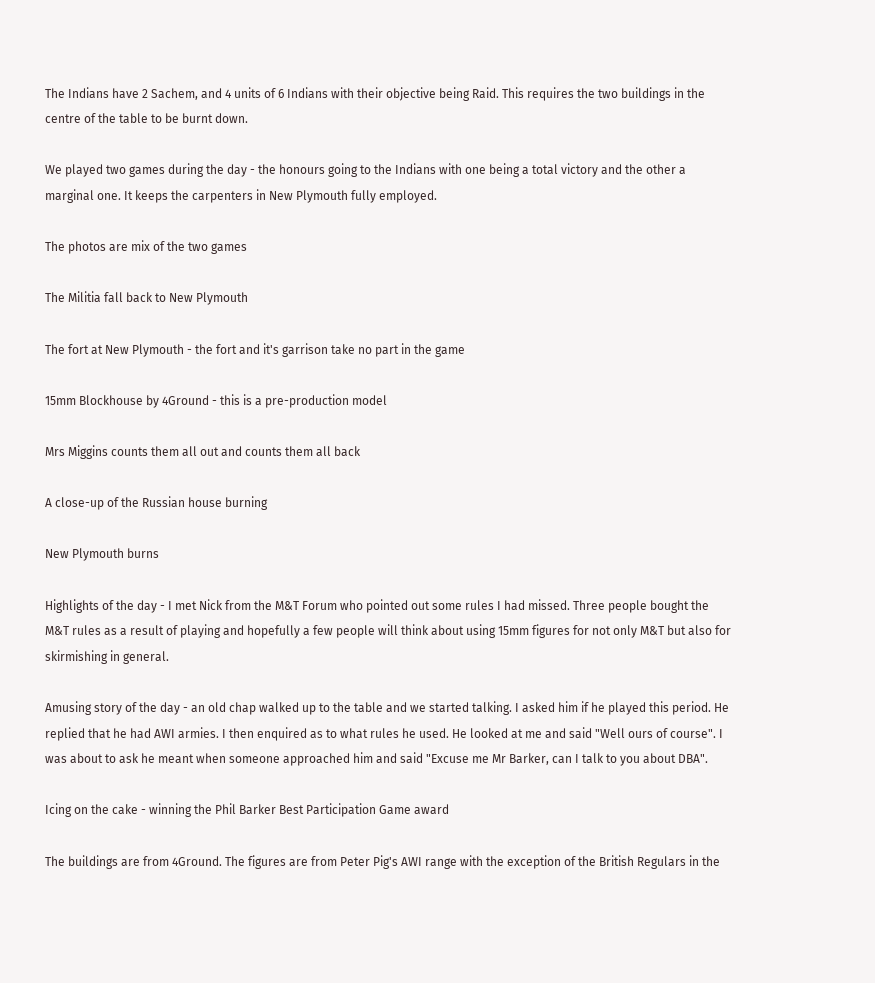The Indians have 2 Sachem, and 4 units of 6 Indians with their objective being Raid. This requires the two buildings in the centre of the table to be burnt down.

We played two games during the day - the honours going to the Indians with one being a total victory and the other a marginal one. It keeps the carpenters in New Plymouth fully employed.

The photos are mix of the two games

The Militia fall back to New Plymouth

The fort at New Plymouth - the fort and it's garrison take no part in the game

15mm Blockhouse by 4Ground - this is a pre-production model

Mrs Miggins counts them all out and counts them all back

A close-up of the Russian house burning

New Plymouth burns

Highlights of the day - I met Nick from the M&T Forum who pointed out some rules I had missed. Three people bought the M&T rules as a result of playing and hopefully a few people will think about using 15mm figures for not only M&T but also for skirmishing in general.

Amusing story of the day - an old chap walked up to the table and we started talking. I asked him if he played this period. He replied that he had AWI armies. I then enquired as to what rules he used. He looked at me and said "Well ours of course". I was about to ask he meant when someone approached him and said "Excuse me Mr Barker, can I talk to you about DBA".

Icing on the cake - winning the Phil Barker Best Participation Game award

The buildings are from 4Ground. The figures are from Peter Pig's AWI range with the exception of the British Regulars in the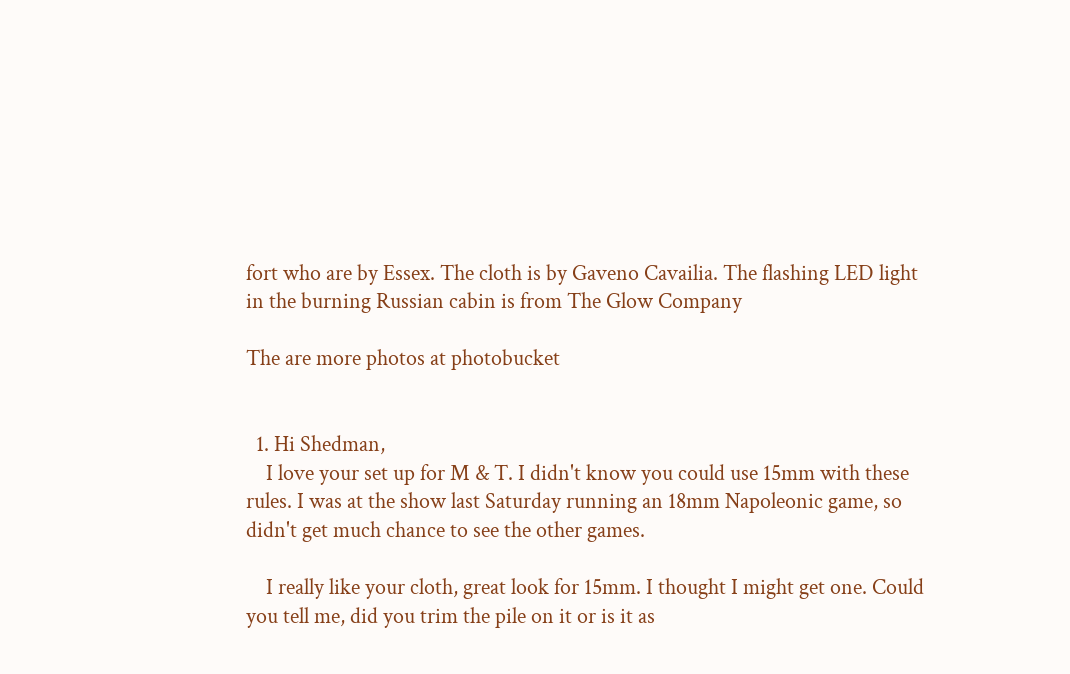fort who are by Essex. The cloth is by Gaveno Cavailia. The flashing LED light in the burning Russian cabin is from The Glow Company

The are more photos at photobucket


  1. Hi Shedman,
    I love your set up for M & T. I didn't know you could use 15mm with these rules. I was at the show last Saturday running an 18mm Napoleonic game, so didn't get much chance to see the other games.

    I really like your cloth, great look for 15mm. I thought I might get one. Could you tell me, did you trim the pile on it or is it as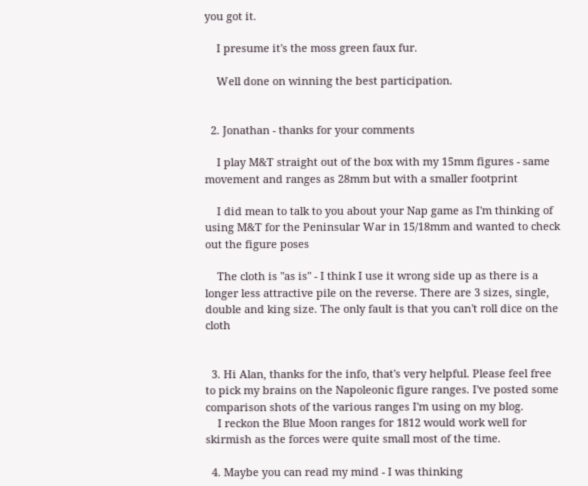you got it.

    I presume it's the moss green faux fur.

    Well done on winning the best participation.


  2. Jonathan - thanks for your comments

    I play M&T straight out of the box with my 15mm figures - same movement and ranges as 28mm but with a smaller footprint

    I did mean to talk to you about your Nap game as I'm thinking of using M&T for the Peninsular War in 15/18mm and wanted to check out the figure poses

    The cloth is "as is" - I think I use it wrong side up as there is a longer less attractive pile on the reverse. There are 3 sizes, single, double and king size. The only fault is that you can't roll dice on the cloth


  3. Hi Alan, thanks for the info, that's very helpful. Please feel free to pick my brains on the Napoleonic figure ranges. I've posted some comparison shots of the various ranges I'm using on my blog.
    I reckon the Blue Moon ranges for 1812 would work well for skirmish as the forces were quite small most of the time.

  4. Maybe you can read my mind - I was thinking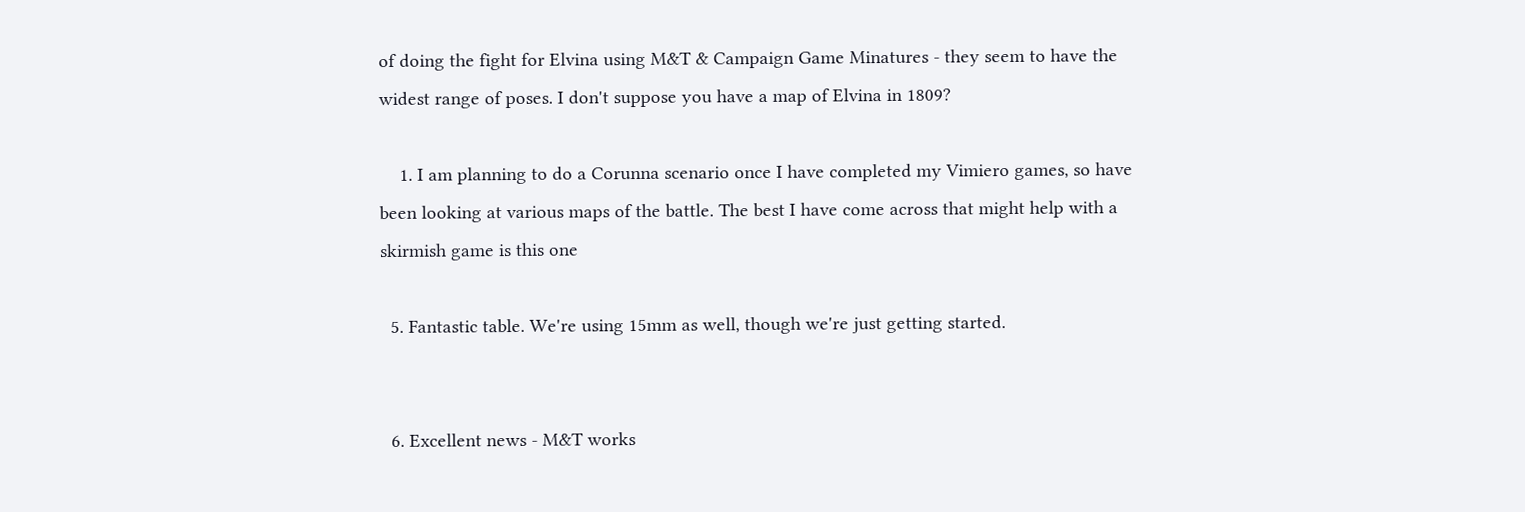of doing the fight for Elvina using M&T & Campaign Game Minatures - they seem to have the widest range of poses. I don't suppose you have a map of Elvina in 1809?

    1. I am planning to do a Corunna scenario once I have completed my Vimiero games, so have been looking at various maps of the battle. The best I have come across that might help with a skirmish game is this one

  5. Fantastic table. We're using 15mm as well, though we're just getting started.


  6. Excellent news - M&T works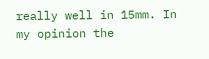really well in 15mm. In my opinion the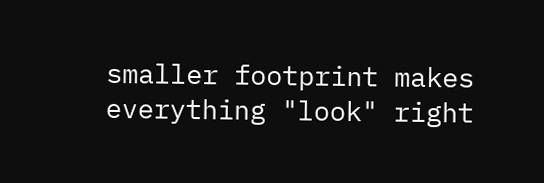smaller footprint makes everything "look" right